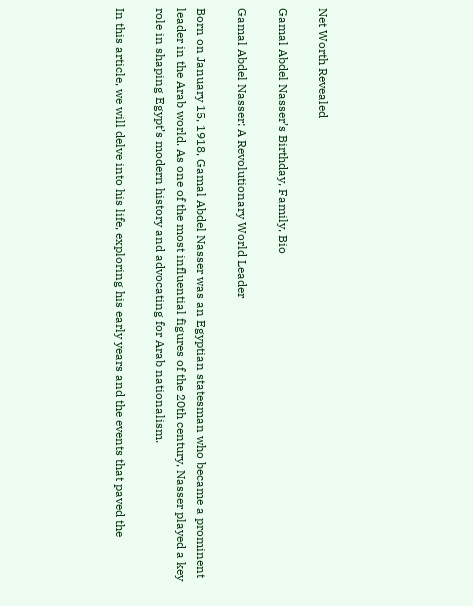Net Worth Revealed

Gamal Abdel Nasser’s Birthday, Family, Bio

Gamal Abdel Nasser: A Revolutionary World Leader

Born on January 15, 1918, Gamal Abdel Nasser was an Egyptian statesman who became a prominent leader in the Arab world. As one of the most influential figures of the 20th century, Nasser played a key role in shaping Egypt’s modern history and advocating for Arab nationalism.

In this article, we will delve into his life, exploring his early years and the events that paved the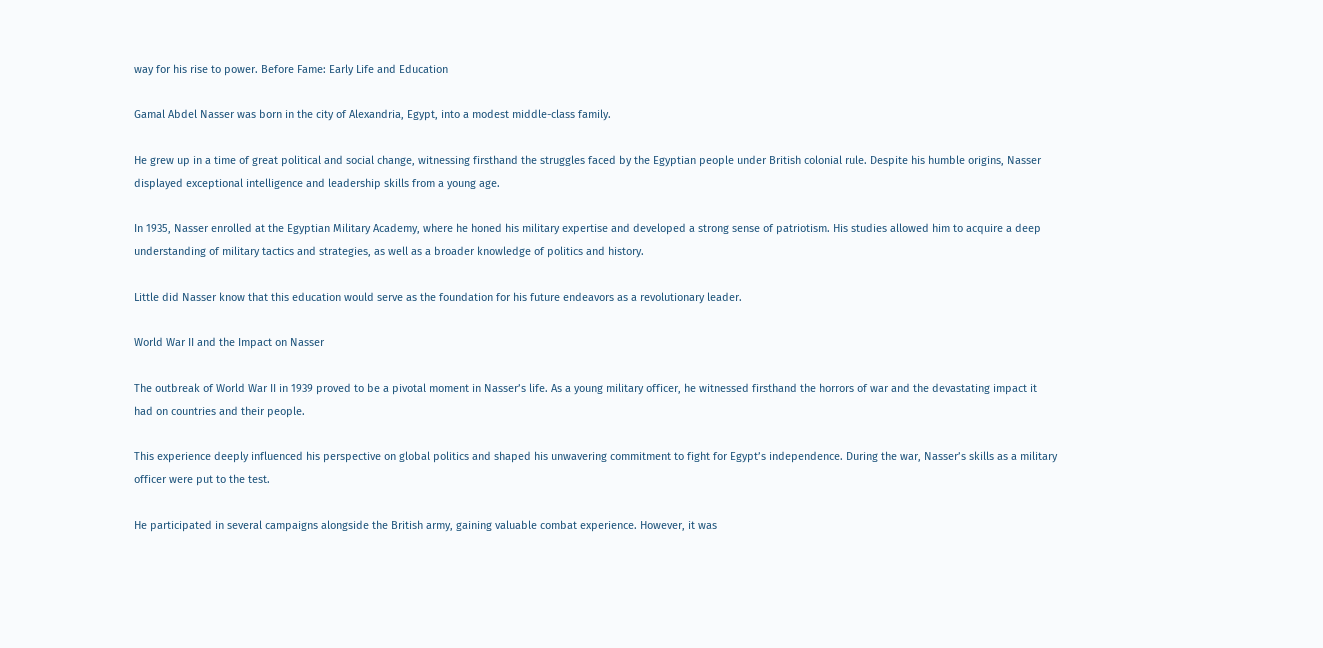way for his rise to power. Before Fame: Early Life and Education

Gamal Abdel Nasser was born in the city of Alexandria, Egypt, into a modest middle-class family.

He grew up in a time of great political and social change, witnessing firsthand the struggles faced by the Egyptian people under British colonial rule. Despite his humble origins, Nasser displayed exceptional intelligence and leadership skills from a young age.

In 1935, Nasser enrolled at the Egyptian Military Academy, where he honed his military expertise and developed a strong sense of patriotism. His studies allowed him to acquire a deep understanding of military tactics and strategies, as well as a broader knowledge of politics and history.

Little did Nasser know that this education would serve as the foundation for his future endeavors as a revolutionary leader.

World War II and the Impact on Nasser

The outbreak of World War II in 1939 proved to be a pivotal moment in Nasser’s life. As a young military officer, he witnessed firsthand the horrors of war and the devastating impact it had on countries and their people.

This experience deeply influenced his perspective on global politics and shaped his unwavering commitment to fight for Egypt’s independence. During the war, Nasser’s skills as a military officer were put to the test.

He participated in several campaigns alongside the British army, gaining valuable combat experience. However, it was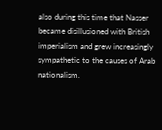also during this time that Nasser became disillusioned with British imperialism and grew increasingly sympathetic to the causes of Arab nationalism.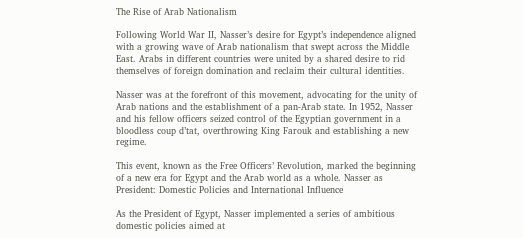The Rise of Arab Nationalism

Following World War II, Nasser’s desire for Egypt’s independence aligned with a growing wave of Arab nationalism that swept across the Middle East. Arabs in different countries were united by a shared desire to rid themselves of foreign domination and reclaim their cultural identities.

Nasser was at the forefront of this movement, advocating for the unity of Arab nations and the establishment of a pan-Arab state. In 1952, Nasser and his fellow officers seized control of the Egyptian government in a bloodless coup d’tat, overthrowing King Farouk and establishing a new regime.

This event, known as the Free Officers’ Revolution, marked the beginning of a new era for Egypt and the Arab world as a whole. Nasser as President: Domestic Policies and International Influence

As the President of Egypt, Nasser implemented a series of ambitious domestic policies aimed at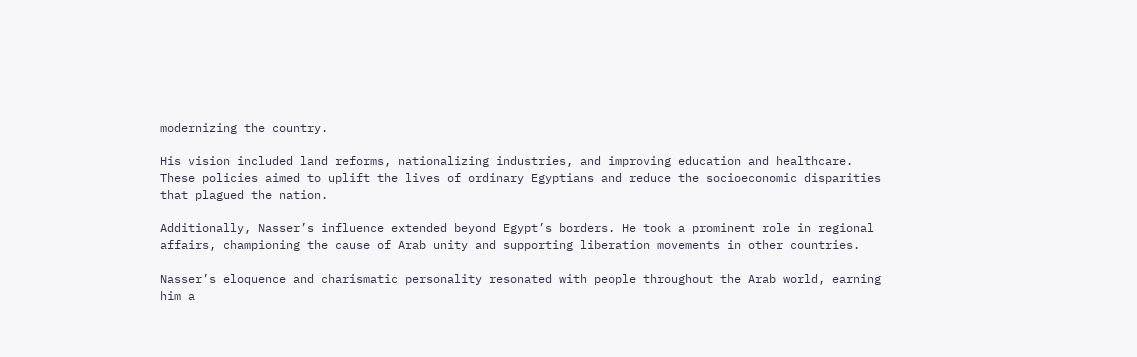modernizing the country.

His vision included land reforms, nationalizing industries, and improving education and healthcare. These policies aimed to uplift the lives of ordinary Egyptians and reduce the socioeconomic disparities that plagued the nation.

Additionally, Nasser’s influence extended beyond Egypt’s borders. He took a prominent role in regional affairs, championing the cause of Arab unity and supporting liberation movements in other countries.

Nasser’s eloquence and charismatic personality resonated with people throughout the Arab world, earning him a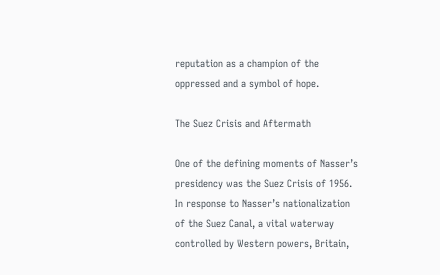reputation as a champion of the oppressed and a symbol of hope.

The Suez Crisis and Aftermath

One of the defining moments of Nasser’s presidency was the Suez Crisis of 1956. In response to Nasser’s nationalization of the Suez Canal, a vital waterway controlled by Western powers, Britain,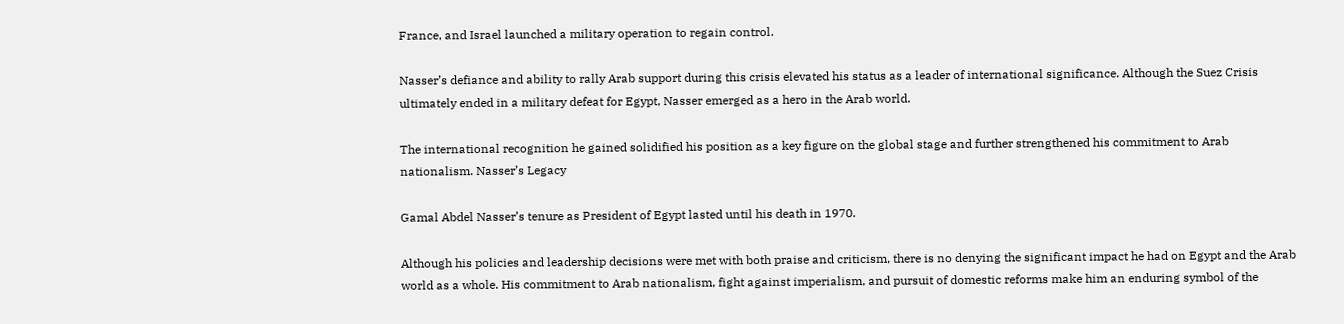France, and Israel launched a military operation to regain control.

Nasser’s defiance and ability to rally Arab support during this crisis elevated his status as a leader of international significance. Although the Suez Crisis ultimately ended in a military defeat for Egypt, Nasser emerged as a hero in the Arab world.

The international recognition he gained solidified his position as a key figure on the global stage and further strengthened his commitment to Arab nationalism. Nasser’s Legacy

Gamal Abdel Nasser’s tenure as President of Egypt lasted until his death in 1970.

Although his policies and leadership decisions were met with both praise and criticism, there is no denying the significant impact he had on Egypt and the Arab world as a whole. His commitment to Arab nationalism, fight against imperialism, and pursuit of domestic reforms make him an enduring symbol of the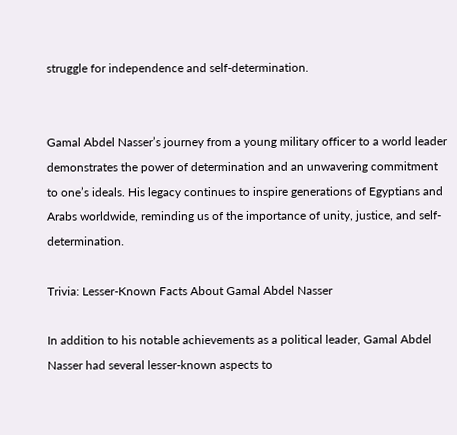struggle for independence and self-determination.


Gamal Abdel Nasser’s journey from a young military officer to a world leader demonstrates the power of determination and an unwavering commitment to one’s ideals. His legacy continues to inspire generations of Egyptians and Arabs worldwide, reminding us of the importance of unity, justice, and self-determination.

Trivia: Lesser-Known Facts About Gamal Abdel Nasser

In addition to his notable achievements as a political leader, Gamal Abdel Nasser had several lesser-known aspects to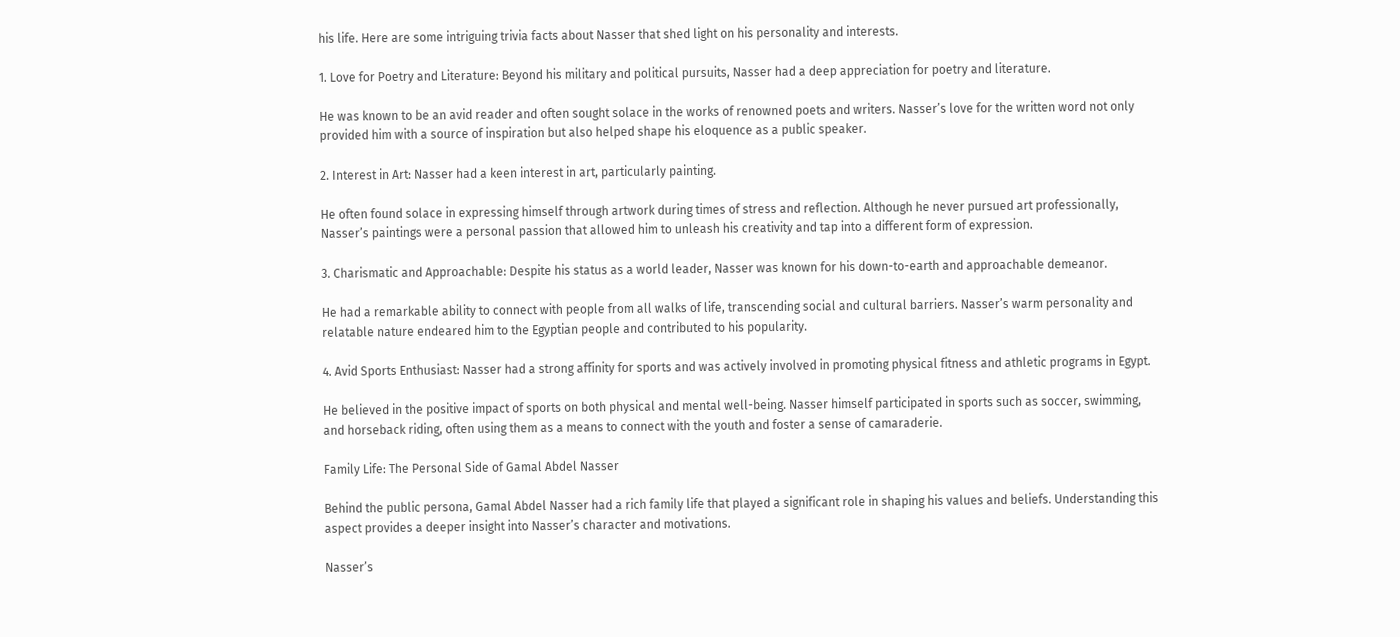his life. Here are some intriguing trivia facts about Nasser that shed light on his personality and interests.

1. Love for Poetry and Literature: Beyond his military and political pursuits, Nasser had a deep appreciation for poetry and literature.

He was known to be an avid reader and often sought solace in the works of renowned poets and writers. Nasser’s love for the written word not only provided him with a source of inspiration but also helped shape his eloquence as a public speaker.

2. Interest in Art: Nasser had a keen interest in art, particularly painting.

He often found solace in expressing himself through artwork during times of stress and reflection. Although he never pursued art professionally, Nasser’s paintings were a personal passion that allowed him to unleash his creativity and tap into a different form of expression.

3. Charismatic and Approachable: Despite his status as a world leader, Nasser was known for his down-to-earth and approachable demeanor.

He had a remarkable ability to connect with people from all walks of life, transcending social and cultural barriers. Nasser’s warm personality and relatable nature endeared him to the Egyptian people and contributed to his popularity.

4. Avid Sports Enthusiast: Nasser had a strong affinity for sports and was actively involved in promoting physical fitness and athletic programs in Egypt.

He believed in the positive impact of sports on both physical and mental well-being. Nasser himself participated in sports such as soccer, swimming, and horseback riding, often using them as a means to connect with the youth and foster a sense of camaraderie.

Family Life: The Personal Side of Gamal Abdel Nasser

Behind the public persona, Gamal Abdel Nasser had a rich family life that played a significant role in shaping his values and beliefs. Understanding this aspect provides a deeper insight into Nasser’s character and motivations.

Nasser’s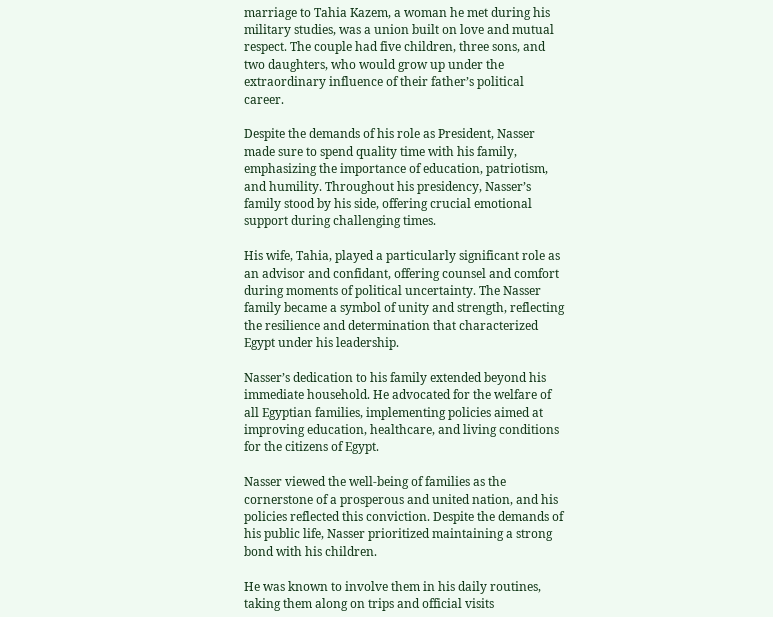marriage to Tahia Kazem, a woman he met during his military studies, was a union built on love and mutual respect. The couple had five children, three sons, and two daughters, who would grow up under the extraordinary influence of their father’s political career.

Despite the demands of his role as President, Nasser made sure to spend quality time with his family, emphasizing the importance of education, patriotism, and humility. Throughout his presidency, Nasser’s family stood by his side, offering crucial emotional support during challenging times.

His wife, Tahia, played a particularly significant role as an advisor and confidant, offering counsel and comfort during moments of political uncertainty. The Nasser family became a symbol of unity and strength, reflecting the resilience and determination that characterized Egypt under his leadership.

Nasser’s dedication to his family extended beyond his immediate household. He advocated for the welfare of all Egyptian families, implementing policies aimed at improving education, healthcare, and living conditions for the citizens of Egypt.

Nasser viewed the well-being of families as the cornerstone of a prosperous and united nation, and his policies reflected this conviction. Despite the demands of his public life, Nasser prioritized maintaining a strong bond with his children.

He was known to involve them in his daily routines, taking them along on trips and official visits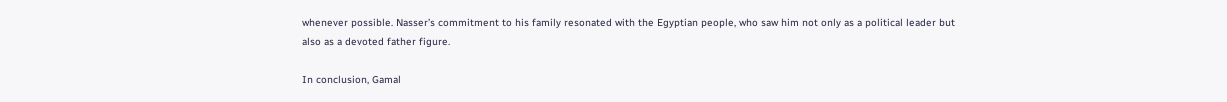whenever possible. Nasser’s commitment to his family resonated with the Egyptian people, who saw him not only as a political leader but also as a devoted father figure.

In conclusion, Gamal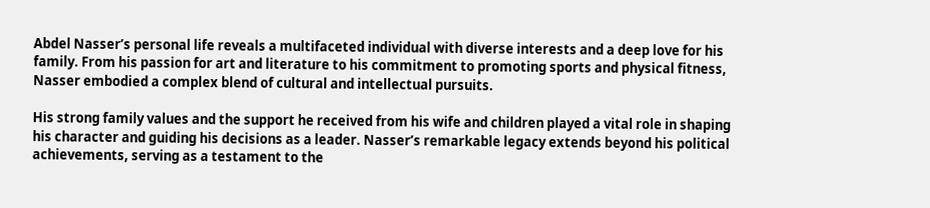Abdel Nasser’s personal life reveals a multifaceted individual with diverse interests and a deep love for his family. From his passion for art and literature to his commitment to promoting sports and physical fitness, Nasser embodied a complex blend of cultural and intellectual pursuits.

His strong family values and the support he received from his wife and children played a vital role in shaping his character and guiding his decisions as a leader. Nasser’s remarkable legacy extends beyond his political achievements, serving as a testament to the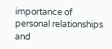importance of personal relationships and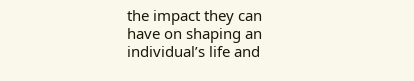the impact they can have on shaping an individual’s life and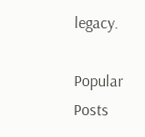legacy.

Popular Posts